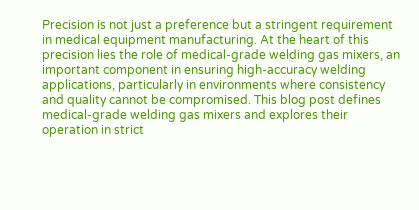Precision is not just a preference but a stringent requirement in medical equipment manufacturing. At the heart of this precision lies the role of medical-grade welding gas mixers, an important component in ensuring high-accuracy welding applications, particularly in environments where consistency and quality cannot be compromised. This blog post defines medical-grade welding gas mixers and explores their operation in strict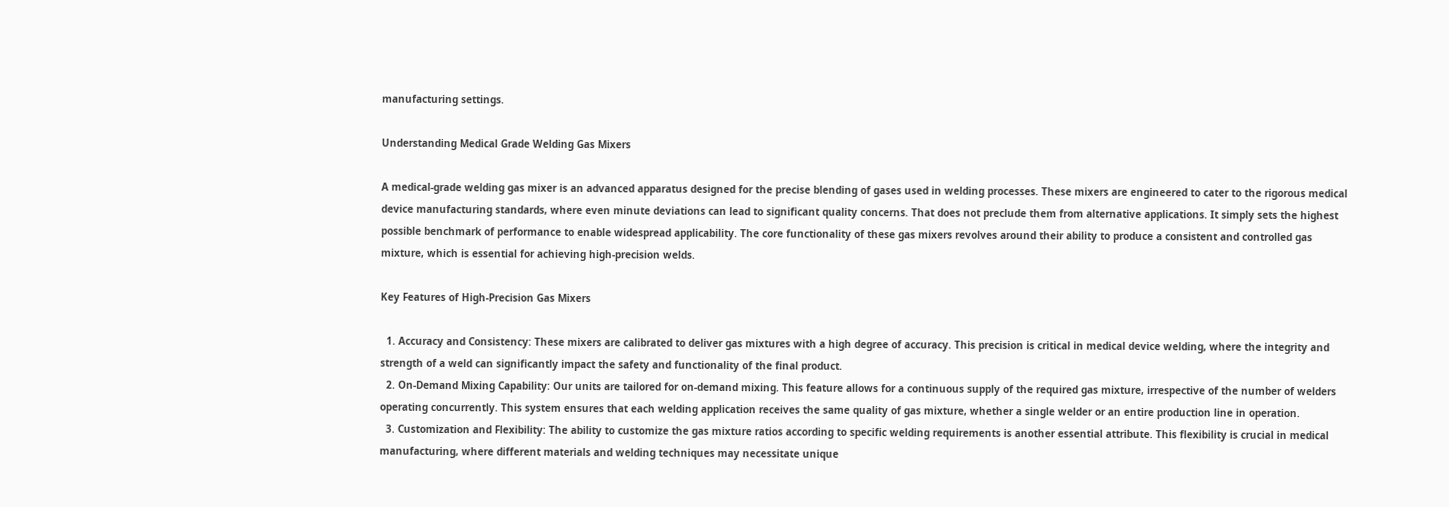manufacturing settings.

Understanding Medical Grade Welding Gas Mixers

A medical-grade welding gas mixer is an advanced apparatus designed for the precise blending of gases used in welding processes. These mixers are engineered to cater to the rigorous medical device manufacturing standards, where even minute deviations can lead to significant quality concerns. That does not preclude them from alternative applications. It simply sets the highest possible benchmark of performance to enable widespread applicability. The core functionality of these gas mixers revolves around their ability to produce a consistent and controlled gas mixture, which is essential for achieving high-precision welds.

Key Features of High-Precision Gas Mixers

  1. Accuracy and Consistency: These mixers are calibrated to deliver gas mixtures with a high degree of accuracy. This precision is critical in medical device welding, where the integrity and strength of a weld can significantly impact the safety and functionality of the final product.
  2. On-Demand Mixing Capability: Our units are tailored for on-demand mixing. This feature allows for a continuous supply of the required gas mixture, irrespective of the number of welders operating concurrently. This system ensures that each welding application receives the same quality of gas mixture, whether a single welder or an entire production line in operation.
  3. Customization and Flexibility: The ability to customize the gas mixture ratios according to specific welding requirements is another essential attribute. This flexibility is crucial in medical manufacturing, where different materials and welding techniques may necessitate unique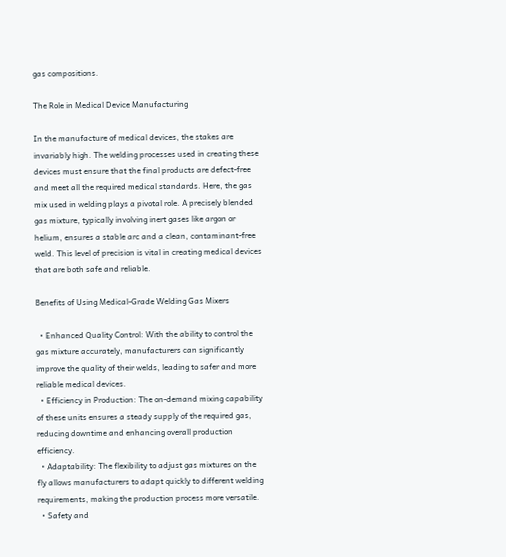gas compositions.

The Role in Medical Device Manufacturing

In the manufacture of medical devices, the stakes are invariably high. The welding processes used in creating these devices must ensure that the final products are defect-free and meet all the required medical standards. Here, the gas mix used in welding plays a pivotal role. A precisely blended gas mixture, typically involving inert gases like argon or helium, ensures a stable arc and a clean, contaminant-free weld. This level of precision is vital in creating medical devices that are both safe and reliable.

Benefits of Using Medical-Grade Welding Gas Mixers

  • Enhanced Quality Control: With the ability to control the gas mixture accurately, manufacturers can significantly improve the quality of their welds, leading to safer and more reliable medical devices.
  • Efficiency in Production: The on-demand mixing capability of these units ensures a steady supply of the required gas, reducing downtime and enhancing overall production efficiency.
  • Adaptability: The flexibility to adjust gas mixtures on the fly allows manufacturers to adapt quickly to different welding requirements, making the production process more versatile.
  • Safety and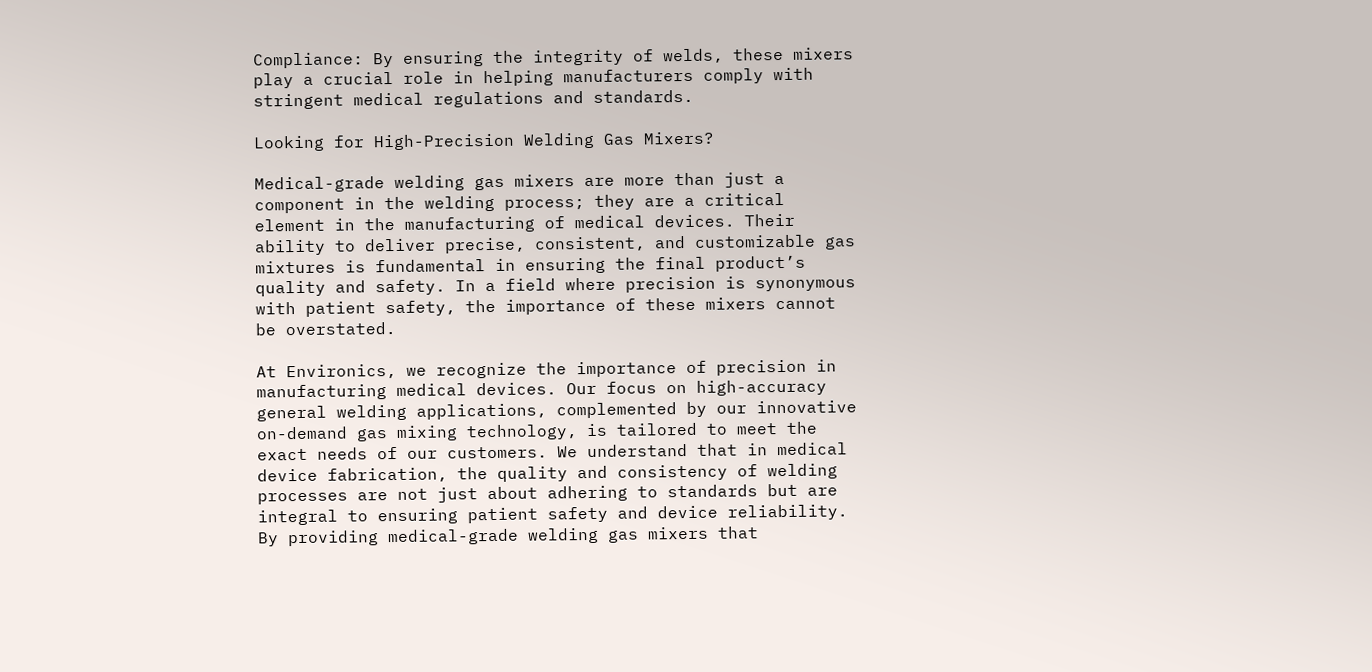Compliance: By ensuring the integrity of welds, these mixers play a crucial role in helping manufacturers comply with stringent medical regulations and standards.

Looking for High-Precision Welding Gas Mixers?

Medical-grade welding gas mixers are more than just a component in the welding process; they are a critical element in the manufacturing of medical devices. Their ability to deliver precise, consistent, and customizable gas mixtures is fundamental in ensuring the final product’s quality and safety. In a field where precision is synonymous with patient safety, the importance of these mixers cannot be overstated.

At Environics, we recognize the importance of precision in manufacturing medical devices. Our focus on high-accuracy general welding applications, complemented by our innovative on-demand gas mixing technology, is tailored to meet the exact needs of our customers. We understand that in medical device fabrication, the quality and consistency of welding processes are not just about adhering to standards but are integral to ensuring patient safety and device reliability. By providing medical-grade welding gas mixers that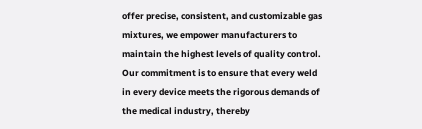offer precise, consistent, and customizable gas mixtures, we empower manufacturers to maintain the highest levels of quality control. Our commitment is to ensure that every weld in every device meets the rigorous demands of the medical industry, thereby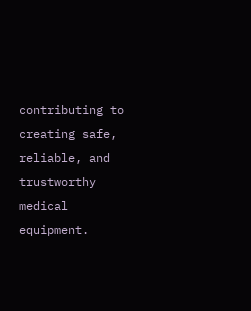contributing to creating safe, reliable, and trustworthy medical equipment.